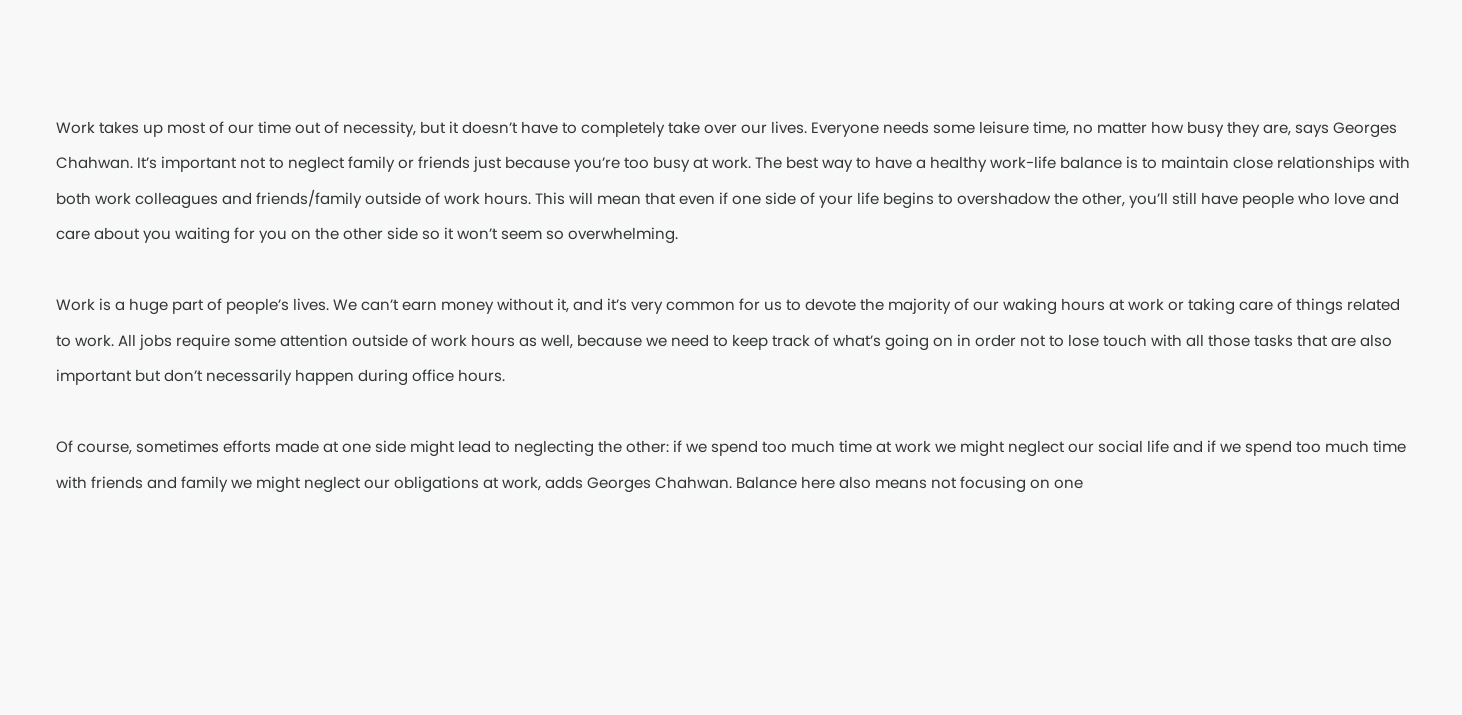Work takes up most of our time out of necessity, but it doesn’t have to completely take over our lives. Everyone needs some leisure time, no matter how busy they are, says Georges Chahwan. It’s important not to neglect family or friends just because you’re too busy at work. The best way to have a healthy work-life balance is to maintain close relationships with both work colleagues and friends/family outside of work hours. This will mean that even if one side of your life begins to overshadow the other, you’ll still have people who love and care about you waiting for you on the other side so it won’t seem so overwhelming.

Work is a huge part of people’s lives. We can’t earn money without it, and it’s very common for us to devote the majority of our waking hours at work or taking care of things related to work. All jobs require some attention outside of work hours as well, because we need to keep track of what’s going on in order not to lose touch with all those tasks that are also important but don’t necessarily happen during office hours.

Of course, sometimes efforts made at one side might lead to neglecting the other: if we spend too much time at work we might neglect our social life and if we spend too much time with friends and family we might neglect our obligations at work, adds Georges Chahwan. Balance here also means not focusing on one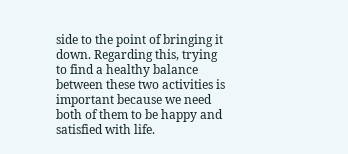side to the point of bringing it down. Regarding this, trying to find a healthy balance between these two activities is important because we need both of them to be happy and satisfied with life.